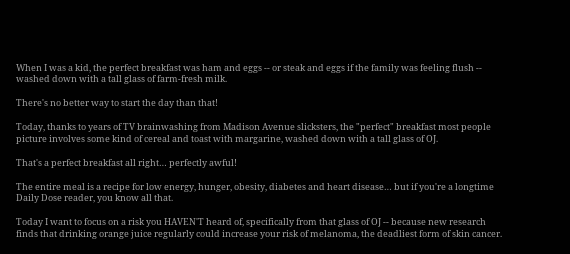When I was a kid, the perfect breakfast was ham and eggs -- or steak and eggs if the family was feeling flush -- washed down with a tall glass of farm-fresh milk.

There's no better way to start the day than that!

Today, thanks to years of TV brainwashing from Madison Avenue slicksters, the "perfect" breakfast most people picture involves some kind of cereal and toast with margarine, washed down with a tall glass of OJ.

That's a perfect breakfast all right… perfectly awful!

The entire meal is a recipe for low energy, hunger, obesity, diabetes and heart disease… but if you're a longtime Daily Dose reader, you know all that.

Today I want to focus on a risk you HAVEN'T heard of, specifically from that glass of OJ -- because new research finds that drinking orange juice regularly could increase your risk of melanoma, the deadliest form of skin cancer.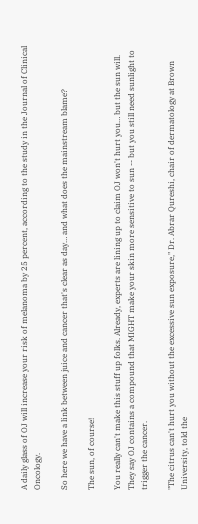A daily glass of OJ will increase your risk of melanoma by 25 percent, according to the study in the Journal of Clinical Oncology.

So here we have a link between juice and cancer that's clear as day… and what does the mainstream blame?

The sun, of course!

You really can't make this stuff up folks. Already, experts are lining up to claim OJ won't hurt you… but the sun will. They say OJ contains a compound that MIGHT make your skin more sensitive to sun -- but you still need sunlight to trigger the cancer.

"The citrus can't hurt you without the excessive sun exposure," Dr. Abrar Qureshi, chair of dermatology at Brown University, told the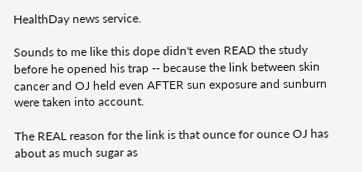HealthDay news service.

Sounds to me like this dope didn't even READ the study before he opened his trap -- because the link between skin cancer and OJ held even AFTER sun exposure and sunburn were taken into account.

The REAL reason for the link is that ounce for ounce OJ has about as much sugar as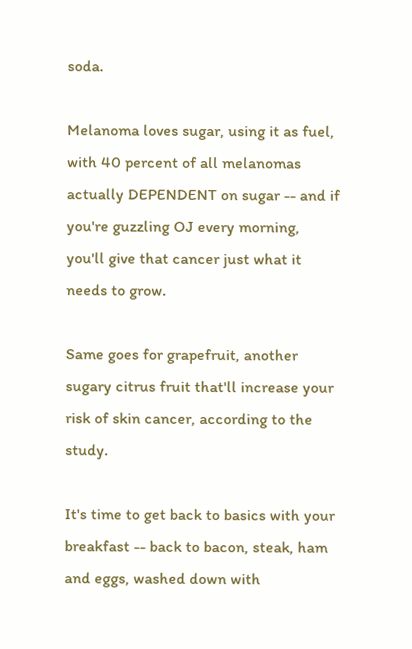soda.

Melanoma loves sugar, using it as fuel, with 40 percent of all melanomas actually DEPENDENT on sugar -- and if you're guzzling OJ every morning, you'll give that cancer just what it needs to grow.

Same goes for grapefruit, another sugary citrus fruit that'll increase your risk of skin cancer, according to the study.

It's time to get back to basics with your breakfast -- back to bacon, steak, ham and eggs, washed down with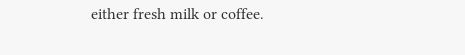either fresh milk or coffee.